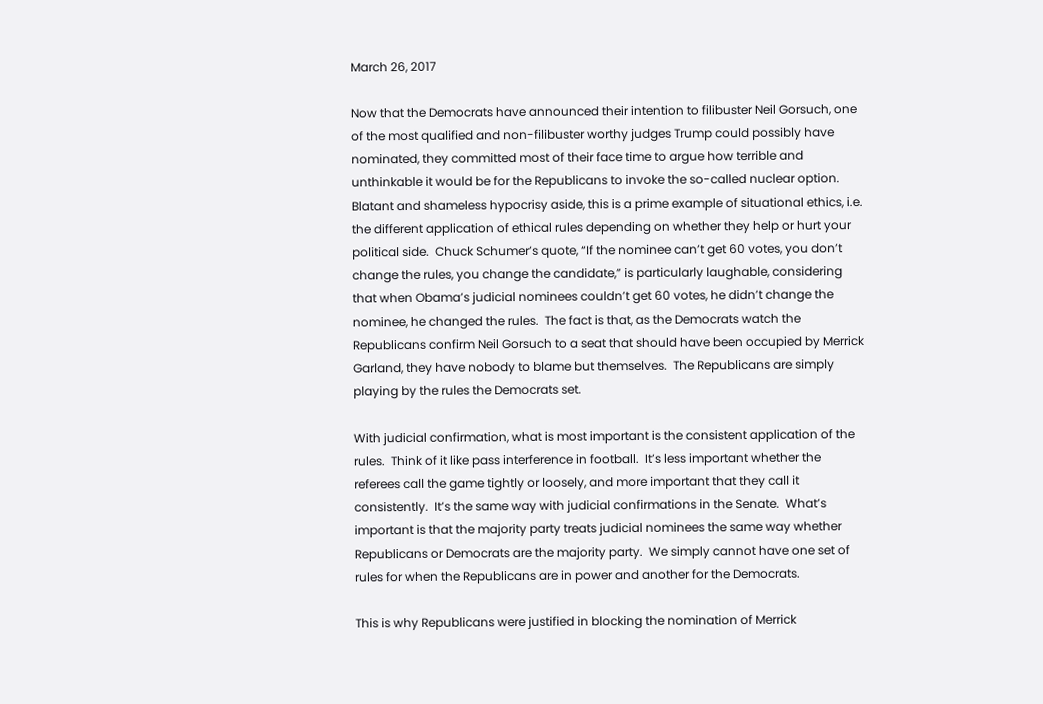March 26, 2017

Now that the Democrats have announced their intention to filibuster Neil Gorsuch, one of the most qualified and non-filibuster worthy judges Trump could possibly have nominated, they committed most of their face time to argue how terrible and unthinkable it would be for the Republicans to invoke the so-called nuclear option.  Blatant and shameless hypocrisy aside, this is a prime example of situational ethics, i.e. the different application of ethical rules depending on whether they help or hurt your political side.  Chuck Schumer’s quote, “If the nominee can’t get 60 votes, you don’t change the rules, you change the candidate,” is particularly laughable, considering that when Obama’s judicial nominees couldn’t get 60 votes, he didn’t change the nominee, he changed the rules.  The fact is that, as the Democrats watch the Republicans confirm Neil Gorsuch to a seat that should have been occupied by Merrick Garland, they have nobody to blame but themselves.  The Republicans are simply playing by the rules the Democrats set.

With judicial confirmation, what is most important is the consistent application of the rules.  Think of it like pass interference in football.  It’s less important whether the referees call the game tightly or loosely, and more important that they call it consistently.  It’s the same way with judicial confirmations in the Senate.  What’s important is that the majority party treats judicial nominees the same way whether Republicans or Democrats are the majority party.  We simply cannot have one set of rules for when the Republicans are in power and another for the Democrats.

This is why Republicans were justified in blocking the nomination of Merrick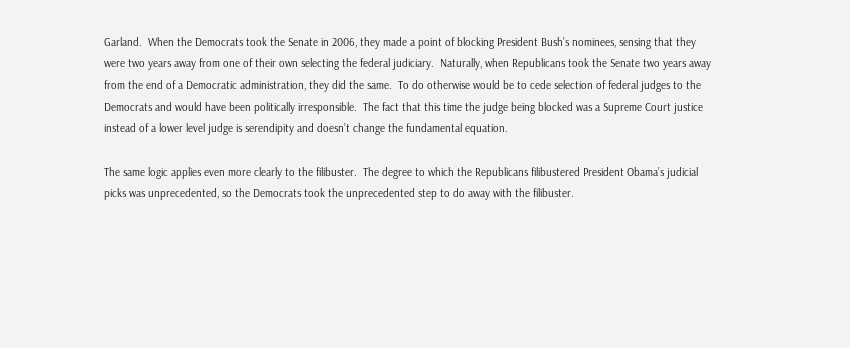Garland.  When the Democrats took the Senate in 2006, they made a point of blocking President Bush’s nominees, sensing that they were two years away from one of their own selecting the federal judiciary.  Naturally, when Republicans took the Senate two years away from the end of a Democratic administration, they did the same.  To do otherwise would be to cede selection of federal judges to the Democrats and would have been politically irresponsible.  The fact that this time the judge being blocked was a Supreme Court justice instead of a lower level judge is serendipity and doesn’t change the fundamental equation.

The same logic applies even more clearly to the filibuster.  The degree to which the Republicans filibustered President Obama’s judicial picks was unprecedented, so the Democrats took the unprecedented step to do away with the filibuster.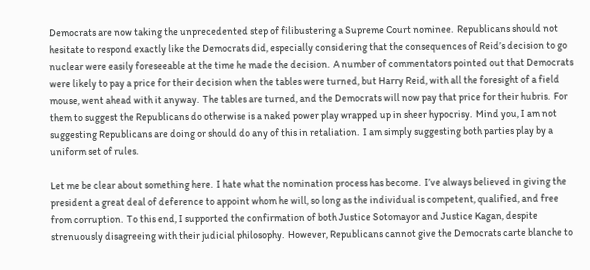Democrats are now taking the unprecedented step of filibustering a Supreme Court nominee.  Republicans should not hesitate to respond exactly like the Democrats did, especially considering that the consequences of Reid’s decision to go nuclear were easily foreseeable at the time he made the decision.  A number of commentators pointed out that Democrats were likely to pay a price for their decision when the tables were turned, but Harry Reid, with all the foresight of a field mouse, went ahead with it anyway.  The tables are turned, and the Democrats will now pay that price for their hubris.  For them to suggest the Republicans do otherwise is a naked power play wrapped up in sheer hypocrisy.  Mind you, I am not suggesting Republicans are doing or should do any of this in retaliation.  I am simply suggesting both parties play by a uniform set of rules.

Let me be clear about something here.  I hate what the nomination process has become.  I’ve always believed in giving the president a great deal of deference to appoint whom he will, so long as the individual is competent, qualified, and free from corruption.  To this end, I supported the confirmation of both Justice Sotomayor and Justice Kagan, despite strenuously disagreeing with their judicial philosophy.  However, Republicans cannot give the Democrats carte blanche to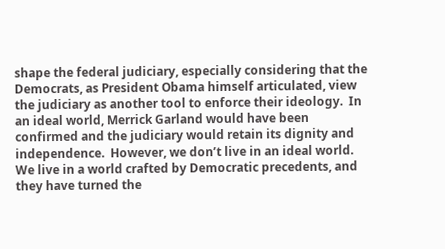shape the federal judiciary, especially considering that the Democrats, as President Obama himself articulated, view the judiciary as another tool to enforce their ideology.  In an ideal world, Merrick Garland would have been confirmed and the judiciary would retain its dignity and independence.  However, we don’t live in an ideal world.  We live in a world crafted by Democratic precedents, and they have turned the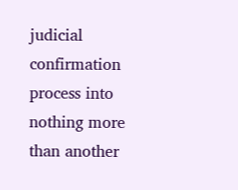judicial confirmation process into nothing more than another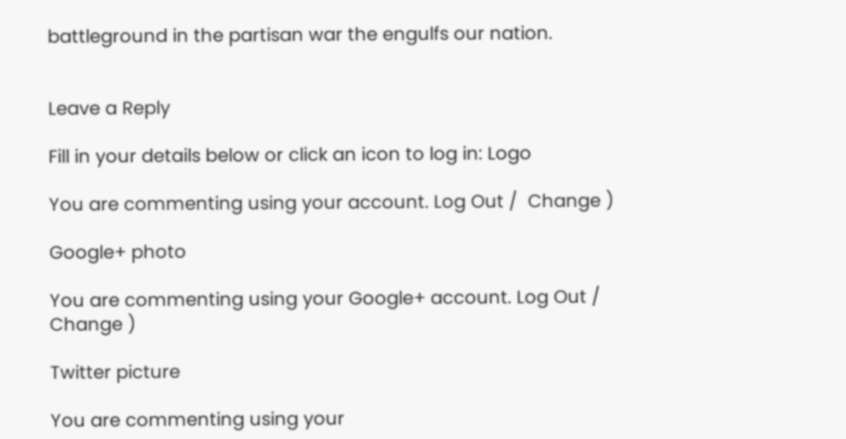battleground in the partisan war the engulfs our nation.


Leave a Reply

Fill in your details below or click an icon to log in: Logo

You are commenting using your account. Log Out /  Change )

Google+ photo

You are commenting using your Google+ account. Log Out /  Change )

Twitter picture

You are commenting using your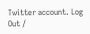Twitter account. Log Out /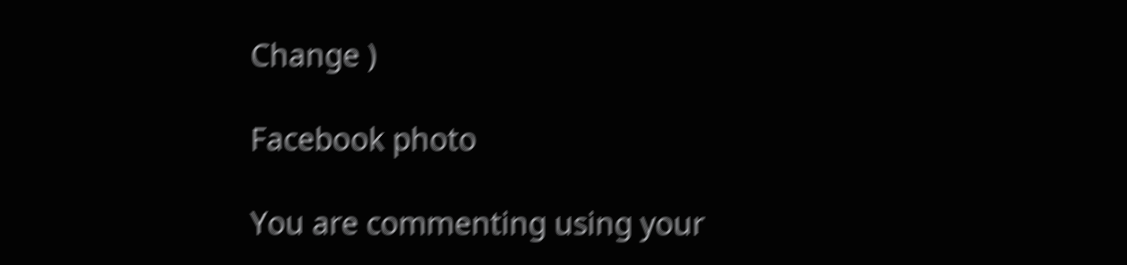Change )

Facebook photo

You are commenting using your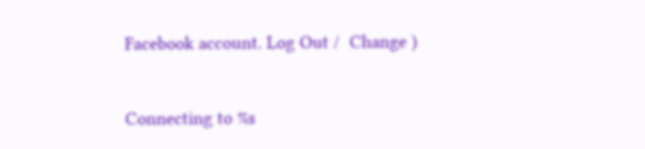Facebook account. Log Out /  Change )


Connecting to %s